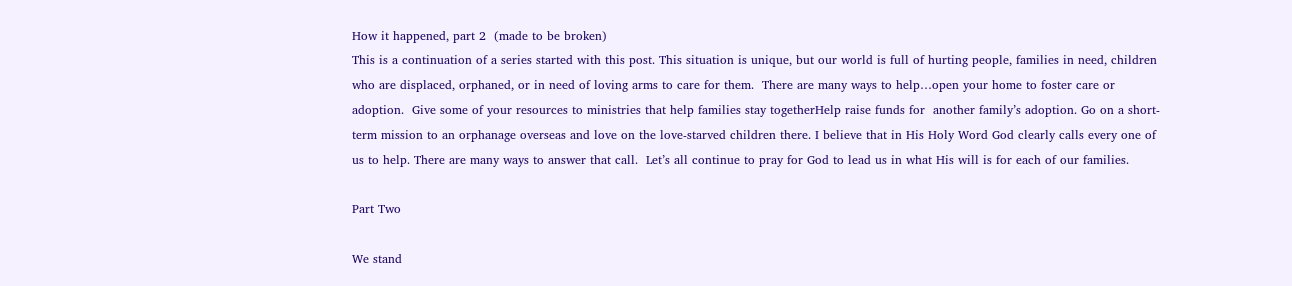How it happened, part 2  (made to be broken)
This is a continuation of a series started with this post. This situation is unique, but our world is full of hurting people, families in need, children who are displaced, orphaned, or in need of loving arms to care for them.  There are many ways to help…open your home to foster care or adoption.  Give some of your resources to ministries that help families stay togetherHelp raise funds for  another family’s adoption. Go on a short-term mission to an orphanage overseas and love on the love-starved children there. I believe that in His Holy Word God clearly calls every one of us to help. There are many ways to answer that call.  Let’s all continue to pray for God to lead us in what His will is for each of our families.

Part Two

We stand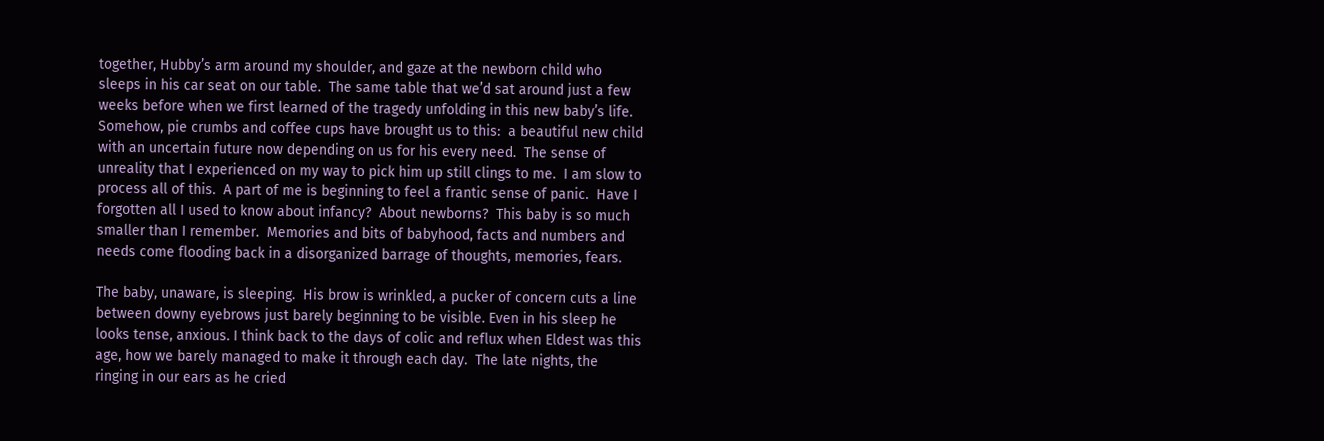together, Hubby’s arm around my shoulder, and gaze at the newborn child who sleeps in his car seat on our table.  The same table that we’d sat around just a few weeks before when we first learned of the tragedy unfolding in this new baby’s life.  Somehow, pie crumbs and coffee cups have brought us to this:  a beautiful new child with an uncertain future now depending on us for his every need.  The sense of unreality that I experienced on my way to pick him up still clings to me.  I am slow to process all of this.  A part of me is beginning to feel a frantic sense of panic.  Have I forgotten all I used to know about infancy?  About newborns?  This baby is so much smaller than I remember.  Memories and bits of babyhood, facts and numbers and needs come flooding back in a disorganized barrage of thoughts, memories, fears.

The baby, unaware, is sleeping.  His brow is wrinkled, a pucker of concern cuts a line between downy eyebrows just barely beginning to be visible. Even in his sleep he looks tense, anxious. I think back to the days of colic and reflux when Eldest was this age, how we barely managed to make it through each day.  The late nights, the ringing in our ears as he cried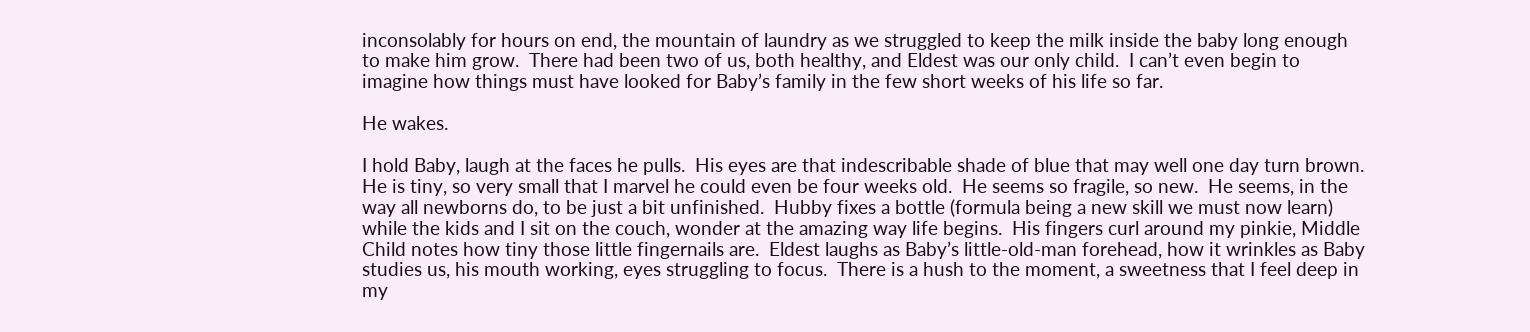inconsolably for hours on end, the mountain of laundry as we struggled to keep the milk inside the baby long enough to make him grow.  There had been two of us, both healthy, and Eldest was our only child.  I can’t even begin to imagine how things must have looked for Baby’s family in the few short weeks of his life so far.

He wakes.

I hold Baby, laugh at the faces he pulls.  His eyes are that indescribable shade of blue that may well one day turn brown.  He is tiny, so very small that I marvel he could even be four weeks old.  He seems so fragile, so new.  He seems, in the way all newborns do, to be just a bit unfinished.  Hubby fixes a bottle (formula being a new skill we must now learn) while the kids and I sit on the couch, wonder at the amazing way life begins.  His fingers curl around my pinkie, Middle Child notes how tiny those little fingernails are.  Eldest laughs as Baby’s little-old-man forehead, how it wrinkles as Baby studies us, his mouth working, eyes struggling to focus.  There is a hush to the moment, a sweetness that I feel deep in my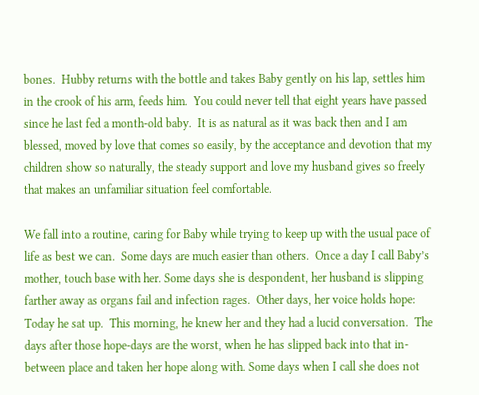bones.  Hubby returns with the bottle and takes Baby gently on his lap, settles him in the crook of his arm, feeds him.  You could never tell that eight years have passed since he last fed a month-old baby.  It is as natural as it was back then and I am blessed, moved by love that comes so easily, by the acceptance and devotion that my children show so naturally, the steady support and love my husband gives so freely that makes an unfamiliar situation feel comfortable.

We fall into a routine, caring for Baby while trying to keep up with the usual pace of life as best we can.  Some days are much easier than others.  Once a day I call Baby’s mother, touch base with her. Some days she is despondent, her husband is slipping farther away as organs fail and infection rages.  Other days, her voice holds hope:  Today he sat up.  This morning, he knew her and they had a lucid conversation.  The days after those hope-days are the worst, when he has slipped back into that in-between place and taken her hope along with. Some days when I call she does not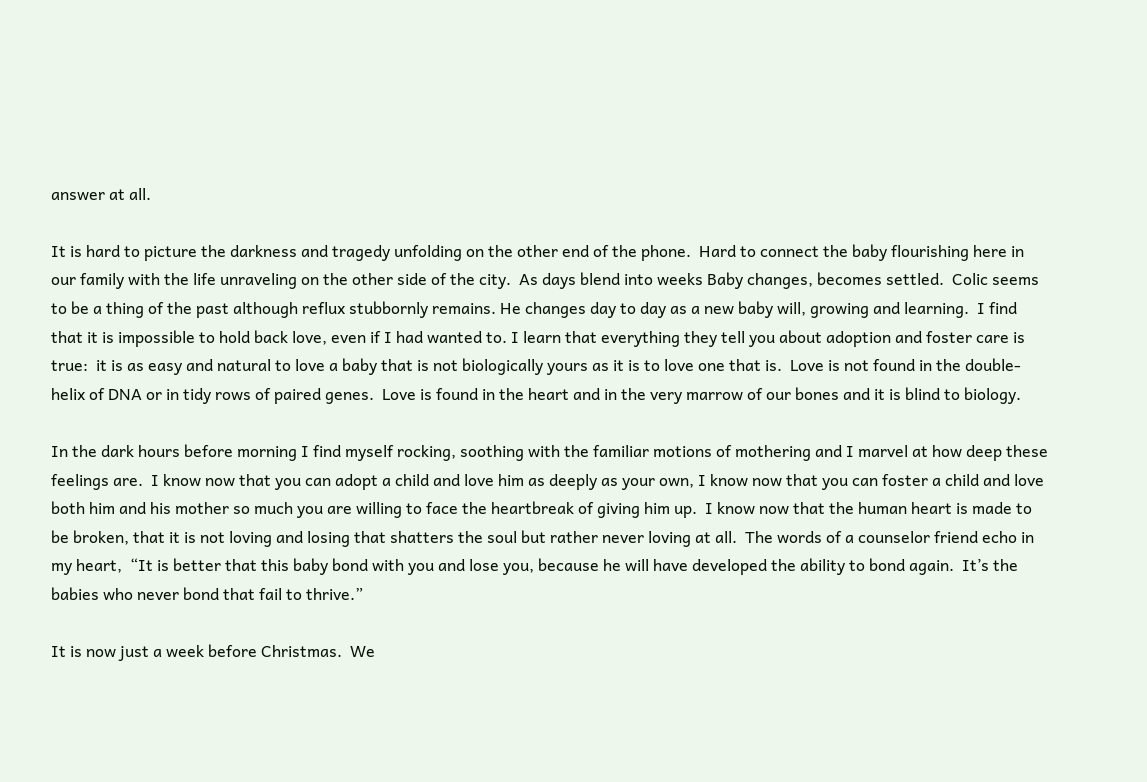answer at all.

It is hard to picture the darkness and tragedy unfolding on the other end of the phone.  Hard to connect the baby flourishing here in our family with the life unraveling on the other side of the city.  As days blend into weeks Baby changes, becomes settled.  Colic seems to be a thing of the past although reflux stubbornly remains. He changes day to day as a new baby will, growing and learning.  I find that it is impossible to hold back love, even if I had wanted to. I learn that everything they tell you about adoption and foster care is true:  it is as easy and natural to love a baby that is not biologically yours as it is to love one that is.  Love is not found in the double-helix of DNA or in tidy rows of paired genes.  Love is found in the heart and in the very marrow of our bones and it is blind to biology.

In the dark hours before morning I find myself rocking, soothing with the familiar motions of mothering and I marvel at how deep these feelings are.  I know now that you can adopt a child and love him as deeply as your own, I know now that you can foster a child and love both him and his mother so much you are willing to face the heartbreak of giving him up.  I know now that the human heart is made to be broken, that it is not loving and losing that shatters the soul but rather never loving at all.  The words of a counselor friend echo in my heart,  “It is better that this baby bond with you and lose you, because he will have developed the ability to bond again.  It’s the babies who never bond that fail to thrive.”

It is now just a week before Christmas.  We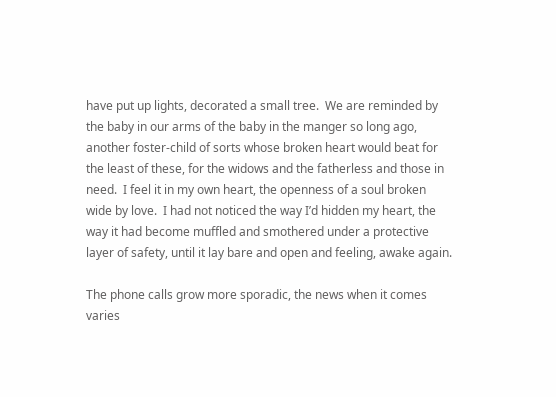have put up lights, decorated a small tree.  We are reminded by the baby in our arms of the baby in the manger so long ago, another foster-child of sorts whose broken heart would beat for the least of these, for the widows and the fatherless and those in need.  I feel it in my own heart, the openness of a soul broken wide by love.  I had not noticed the way I’d hidden my heart, the way it had become muffled and smothered under a protective layer of safety, until it lay bare and open and feeling, awake again.

The phone calls grow more sporadic, the news when it comes varies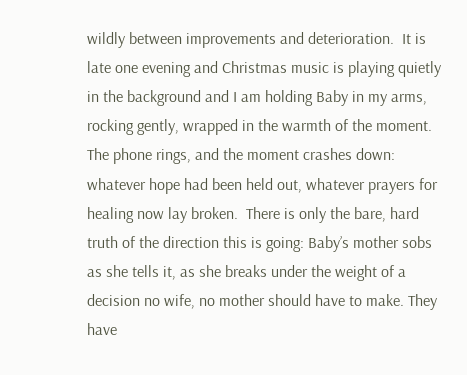wildly between improvements and deterioration.  It is late one evening and Christmas music is playing quietly in the background and I am holding Baby in my arms, rocking gently, wrapped in the warmth of the moment. The phone rings, and the moment crashes down:  whatever hope had been held out, whatever prayers for healing now lay broken.  There is only the bare, hard truth of the direction this is going: Baby’s mother sobs as she tells it, as she breaks under the weight of a decision no wife, no mother should have to make. They have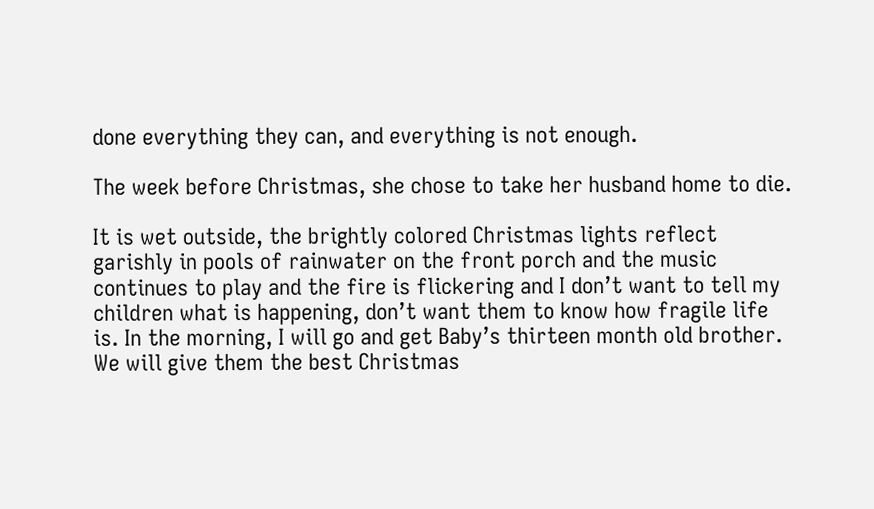done everything they can, and everything is not enough.

The week before Christmas, she chose to take her husband home to die.

It is wet outside, the brightly colored Christmas lights reflect garishly in pools of rainwater on the front porch and the music continues to play and the fire is flickering and I don’t want to tell my children what is happening, don’t want them to know how fragile life is. In the morning, I will go and get Baby’s thirteen month old brother.  We will give them the best Christmas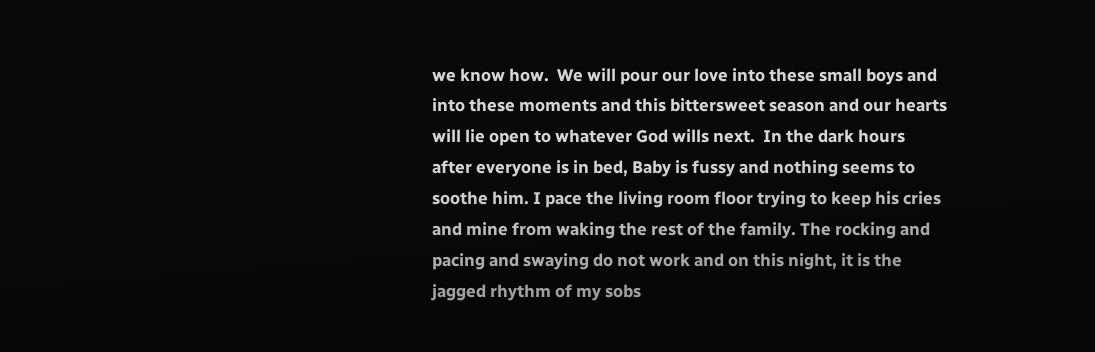we know how.  We will pour our love into these small boys and into these moments and this bittersweet season and our hearts will lie open to whatever God wills next.  In the dark hours after everyone is in bed, Baby is fussy and nothing seems to soothe him. I pace the living room floor trying to keep his cries and mine from waking the rest of the family. The rocking and pacing and swaying do not work and on this night, it is the jagged rhythm of my sobs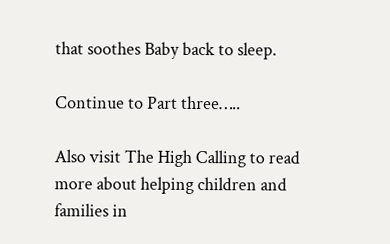that soothes Baby back to sleep.

Continue to Part three…..

Also visit The High Calling to read more about helping children and families in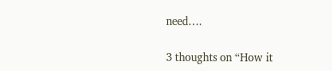need….

3 thoughts on “How it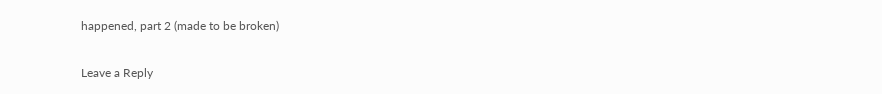happened, part 2 (made to be broken)

Leave a Reply